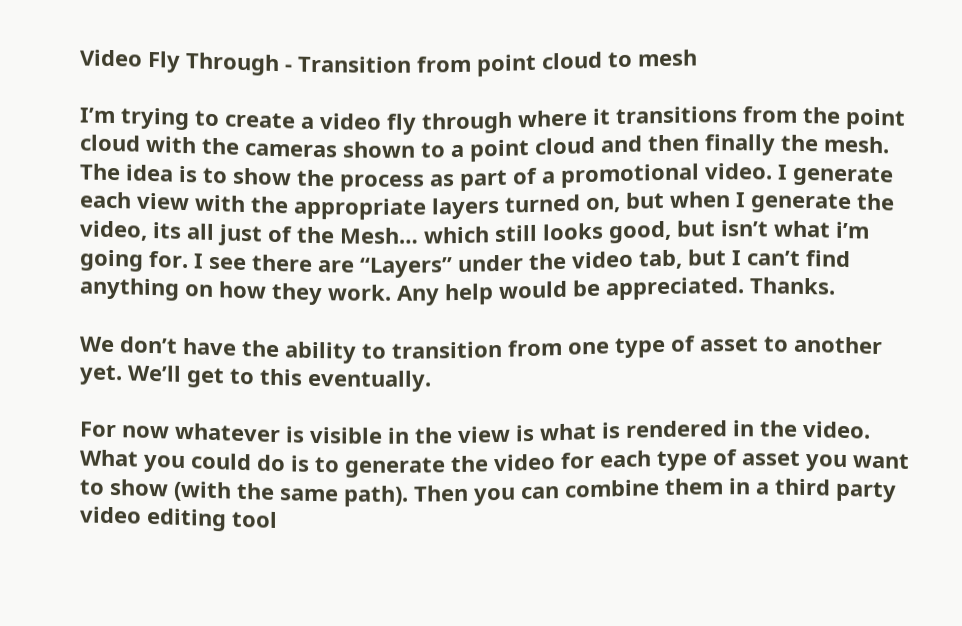Video Fly Through - Transition from point cloud to mesh

I’m trying to create a video fly through where it transitions from the point cloud with the cameras shown to a point cloud and then finally the mesh. The idea is to show the process as part of a promotional video. I generate each view with the appropriate layers turned on, but when I generate the video, its all just of the Mesh… which still looks good, but isn’t what i’m going for. I see there are “Layers” under the video tab, but I can’t find anything on how they work. Any help would be appreciated. Thanks.

We don’t have the ability to transition from one type of asset to another yet. We’ll get to this eventually.

For now whatever is visible in the view is what is rendered in the video. What you could do is to generate the video for each type of asset you want to show (with the same path). Then you can combine them in a third party video editing tool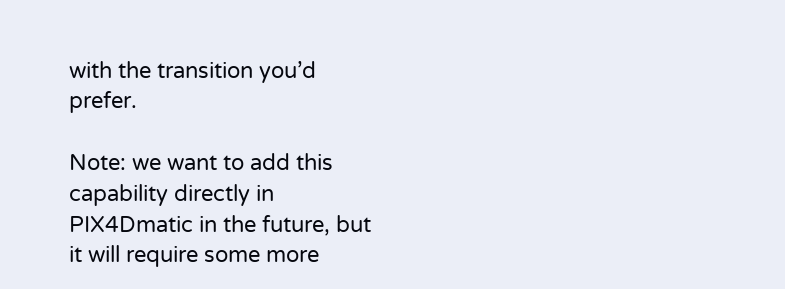with the transition you’d prefer.

Note: we want to add this capability directly in PIX4Dmatic in the future, but it will require some more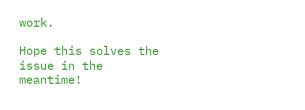work.

Hope this solves the issue in the meantime!